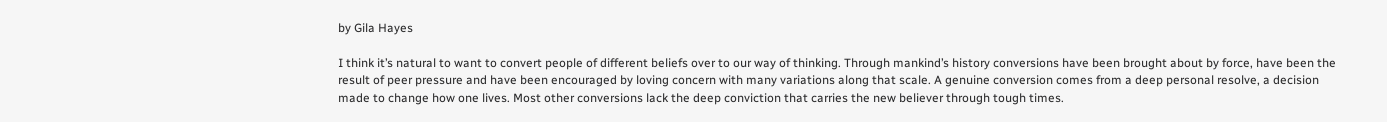by Gila Hayes

I think it’s natural to want to convert people of different beliefs over to our way of thinking. Through mankind’s history conversions have been brought about by force, have been the result of peer pressure and have been encouraged by loving concern with many variations along that scale. A genuine conversion comes from a deep personal resolve, a decision made to change how one lives. Most other conversions lack the deep conviction that carries the new believer through tough times.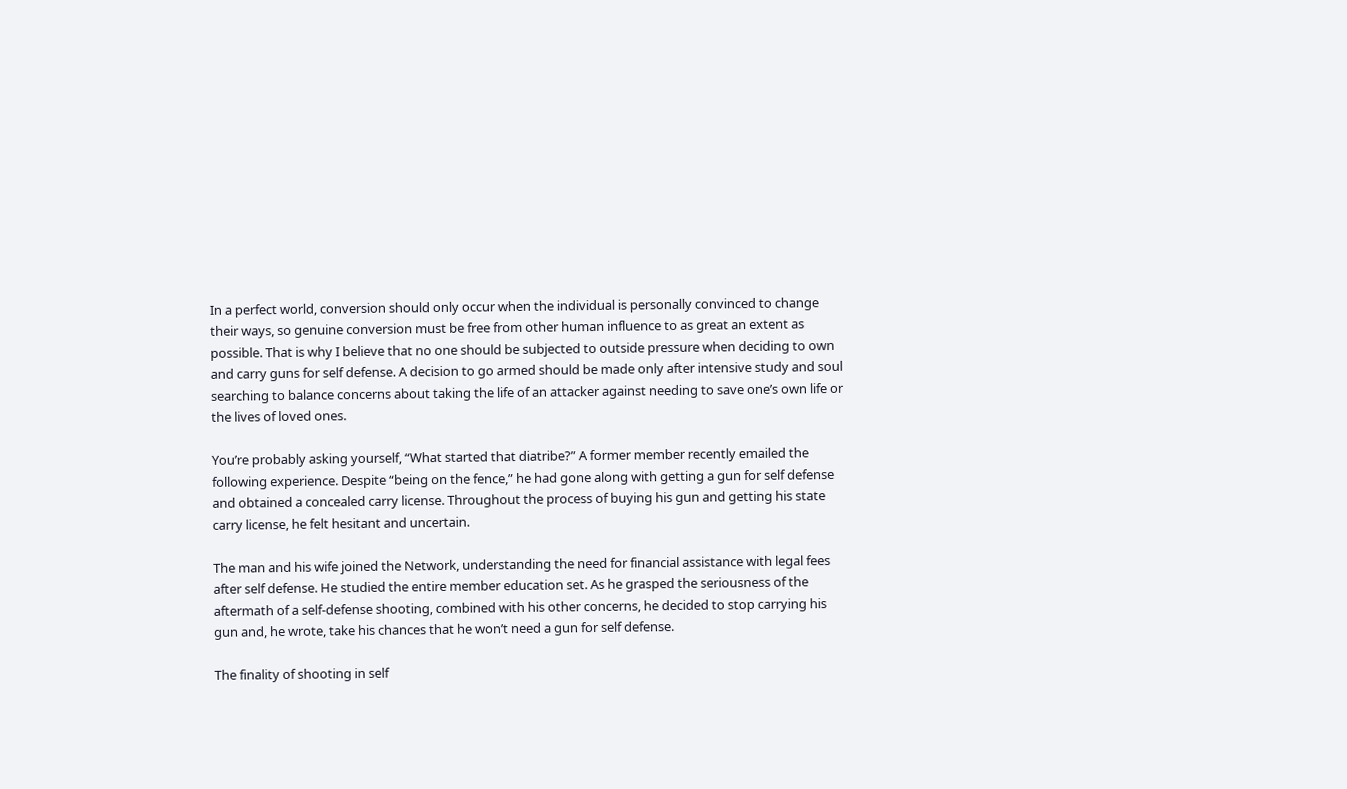In a perfect world, conversion should only occur when the individual is personally convinced to change their ways, so genuine conversion must be free from other human influence to as great an extent as possible. That is why I believe that no one should be subjected to outside pressure when deciding to own and carry guns for self defense. A decision to go armed should be made only after intensive study and soul searching to balance concerns about taking the life of an attacker against needing to save one’s own life or the lives of loved ones.

You’re probably asking yourself, “What started that diatribe?” A former member recently emailed the following experience. Despite “being on the fence,” he had gone along with getting a gun for self defense and obtained a concealed carry license. Throughout the process of buying his gun and getting his state carry license, he felt hesitant and uncertain.

The man and his wife joined the Network, understanding the need for financial assistance with legal fees after self defense. He studied the entire member education set. As he grasped the seriousness of the aftermath of a self-defense shooting, combined with his other concerns, he decided to stop carrying his gun and, he wrote, take his chances that he won’t need a gun for self defense.

The finality of shooting in self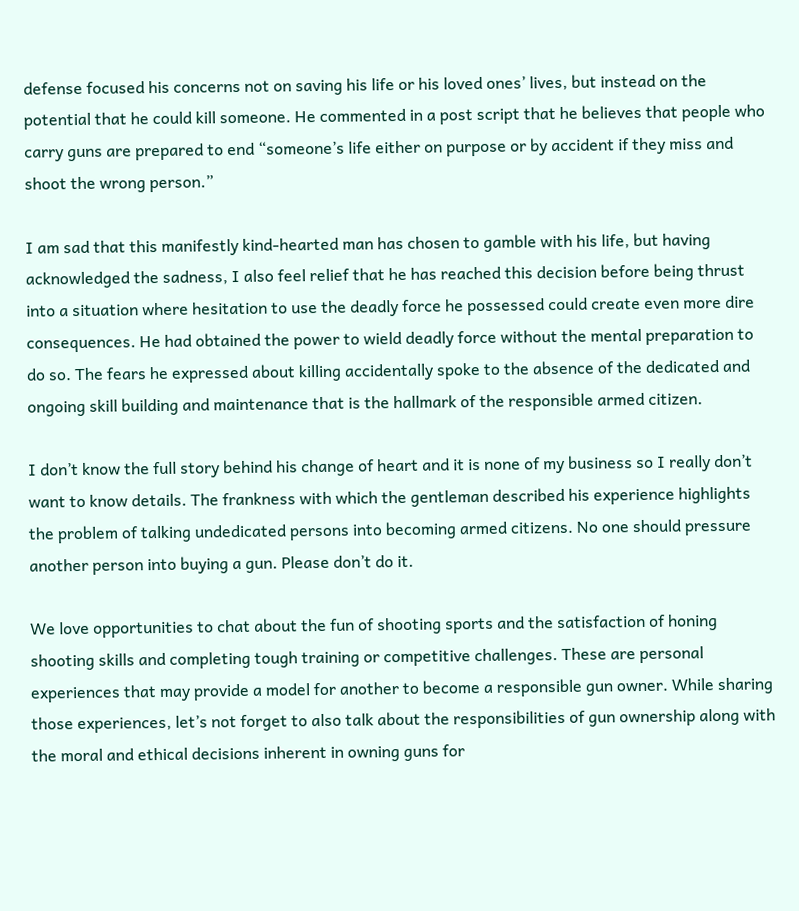defense focused his concerns not on saving his life or his loved ones’ lives, but instead on the potential that he could kill someone. He commented in a post script that he believes that people who carry guns are prepared to end “someone’s life either on purpose or by accident if they miss and shoot the wrong person.”

I am sad that this manifestly kind-hearted man has chosen to gamble with his life, but having acknowledged the sadness, I also feel relief that he has reached this decision before being thrust into a situation where hesitation to use the deadly force he possessed could create even more dire consequences. He had obtained the power to wield deadly force without the mental preparation to do so. The fears he expressed about killing accidentally spoke to the absence of the dedicated and ongoing skill building and maintenance that is the hallmark of the responsible armed citizen.

I don’t know the full story behind his change of heart and it is none of my business so I really don’t want to know details. The frankness with which the gentleman described his experience highlights the problem of talking undedicated persons into becoming armed citizens. No one should pressure another person into buying a gun. Please don’t do it.

We love opportunities to chat about the fun of shooting sports and the satisfaction of honing shooting skills and completing tough training or competitive challenges. These are personal experiences that may provide a model for another to become a responsible gun owner. While sharing those experiences, let’s not forget to also talk about the responsibilities of gun ownership along with the moral and ethical decisions inherent in owning guns for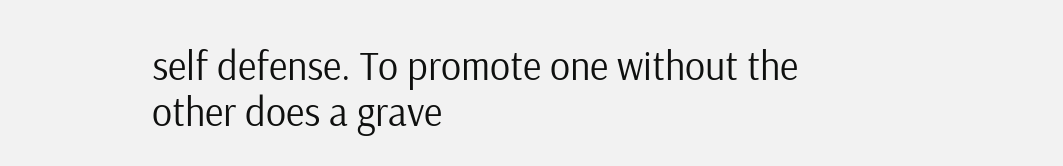self defense. To promote one without the other does a grave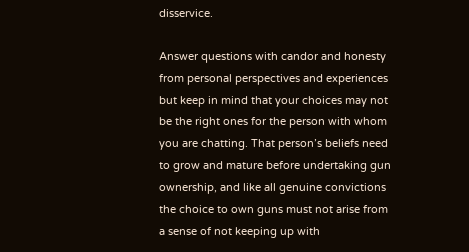disservice.

Answer questions with candor and honesty from personal perspectives and experiences but keep in mind that your choices may not be the right ones for the person with whom you are chatting. That person’s beliefs need to grow and mature before undertaking gun ownership, and like all genuine convictions the choice to own guns must not arise from a sense of not keeping up with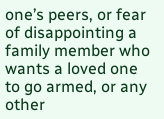one’s peers, or fear of disappointing a family member who wants a loved one to go armed, or any other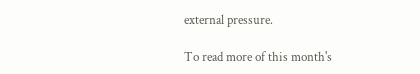external pressure.

To read more of this month's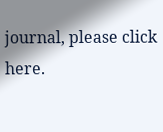journal, please click here.